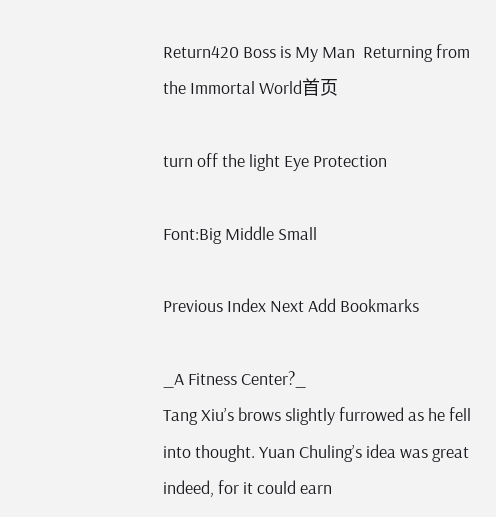Return420 Boss is My Man  Returning from the Immortal World首页

turn off the light Eye Protection

Font:Big Middle Small

Previous Index Next Add Bookmarks

_A Fitness Center?_
Tang Xiu’s brows slightly furrowed as he fell into thought. Yuan Chuling’s idea was great indeed, for it could earn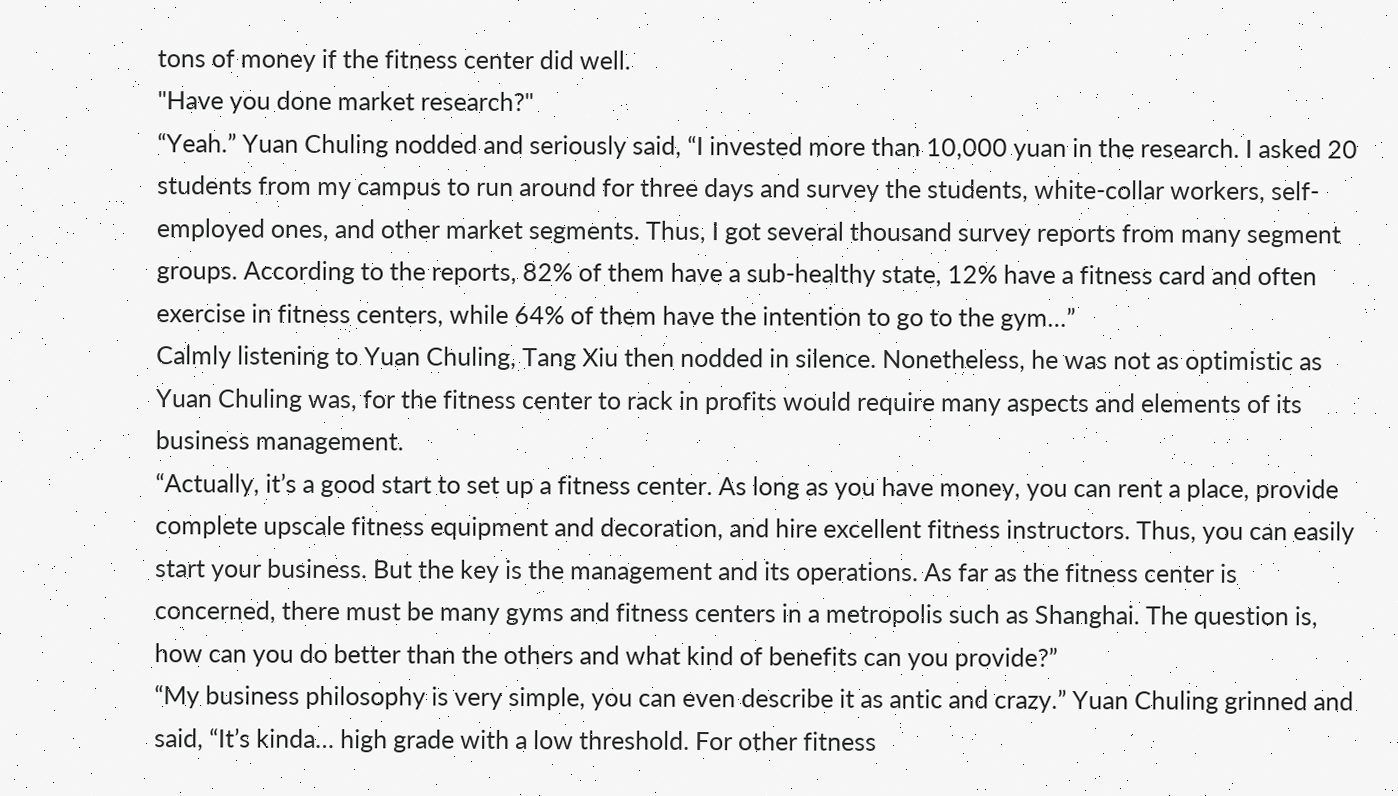tons of money if the fitness center did well.
"Have you done market research?"
“Yeah.” Yuan Chuling nodded and seriously said, “I invested more than 10,000 yuan in the research. I asked 20 students from my campus to run around for three days and survey the students, white-collar workers, self-employed ones, and other market segments. Thus, I got several thousand survey reports from many segment groups. According to the reports, 82% of them have a sub-healthy state, 12% have a fitness card and often exercise in fitness centers, while 64% of them have the intention to go to the gym…”
Calmly listening to Yuan Chuling, Tang Xiu then nodded in silence. Nonetheless, he was not as optimistic as Yuan Chuling was, for the fitness center to rack in profits would require many aspects and elements of its business management.
“Actually, it’s a good start to set up a fitness center. As long as you have money, you can rent a place, provide complete upscale fitness equipment and decoration, and hire excellent fitness instructors. Thus, you can easily start your business. But the key is the management and its operations. As far as the fitness center is concerned, there must be many gyms and fitness centers in a metropolis such as Shanghai. The question is, how can you do better than the others and what kind of benefits can you provide?”
“My business philosophy is very simple, you can even describe it as antic and crazy.” Yuan Chuling grinned and said, “It’s kinda… high grade with a low threshold. For other fitness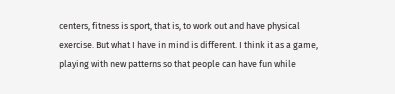centers, fitness is sport, that is, to work out and have physical exercise. But what I have in mind is different. I think it as a game, playing with new patterns so that people can have fun while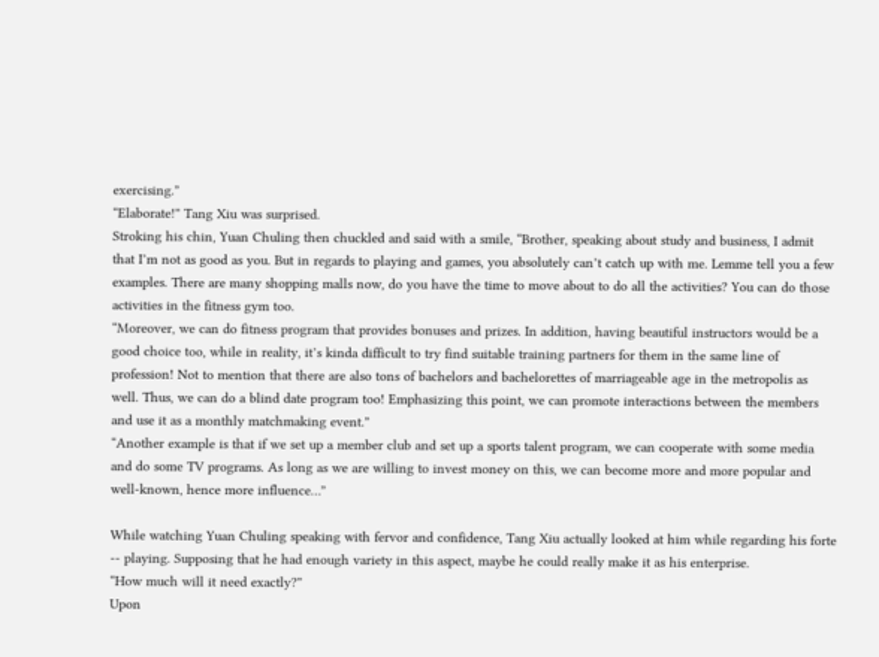exercising.”
“Elaborate!” Tang Xiu was surprised.
Stroking his chin, Yuan Chuling then chuckled and said with a smile, “Brother, speaking about study and business, I admit that I’m not as good as you. But in regards to playing and games, you absolutely can’t catch up with me. Lemme tell you a few examples. There are many shopping malls now, do you have the time to move about to do all the activities? You can do those activities in the fitness gym too.
“Moreover, we can do fitness program that provides bonuses and prizes. In addition, having beautiful instructors would be a good choice too, while in reality, it’s kinda difficult to try find suitable training partners for them in the same line of profession! Not to mention that there are also tons of bachelors and bachelorettes of marriageable age in the metropolis as well. Thus, we can do a blind date program too! Emphasizing this point, we can promote interactions between the members and use it as a monthly matchmaking event.”
“Another example is that if we set up a member club and set up a sports talent program, we can cooperate with some media and do some TV programs. As long as we are willing to invest money on this, we can become more and more popular and well-known, hence more influence…”

While watching Yuan Chuling speaking with fervor and confidence, Tang Xiu actually looked at him while regarding his forte -- playing. Supposing that he had enough variety in this aspect, maybe he could really make it as his enterprise.
“How much will it need exactly?”
Upon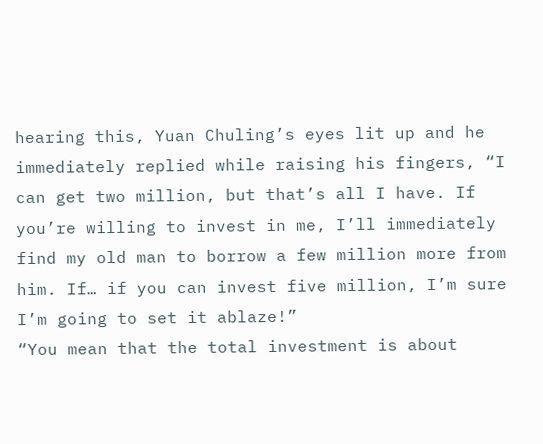hearing this, Yuan Chuling’s eyes lit up and he immediately replied while raising his fingers, “I can get two million, but that’s all I have. If you’re willing to invest in me, I’ll immediately find my old man to borrow a few million more from him. If… if you can invest five million, I’m sure I’m going to set it ablaze!”
“You mean that the total investment is about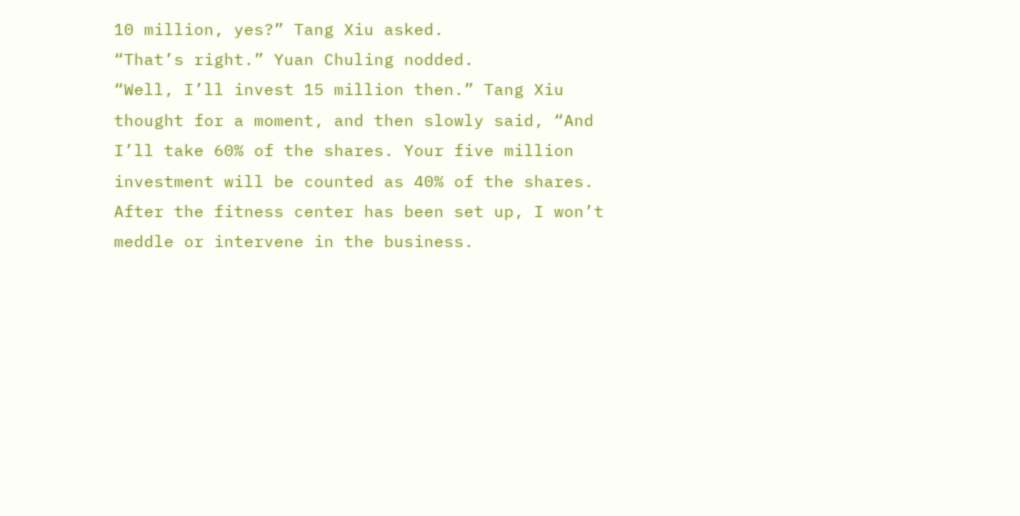10 million, yes?” Tang Xiu asked.
“That’s right.” Yuan Chuling nodded.
“Well, I’ll invest 15 million then.” Tang Xiu thought for a moment, and then slowly said, “And I’ll take 60% of the shares. Your five million investment will be counted as 40% of the shares. After the fitness center has been set up, I won’t meddle or intervene in the business.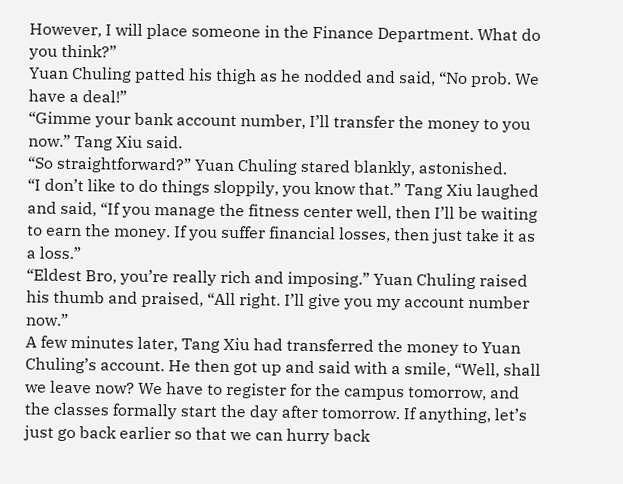However, I will place someone in the Finance Department. What do you think?”
Yuan Chuling patted his thigh as he nodded and said, “No prob. We have a deal!”
“Gimme your bank account number, I’ll transfer the money to you now.” Tang Xiu said.
“So straightforward?” Yuan Chuling stared blankly, astonished.
“I don’t like to do things sloppily, you know that.” Tang Xiu laughed and said, “If you manage the fitness center well, then I’ll be waiting to earn the money. If you suffer financial losses, then just take it as a loss.”
“Eldest Bro, you’re really rich and imposing.” Yuan Chuling raised his thumb and praised, “All right. I’ll give you my account number now.”
A few minutes later, Tang Xiu had transferred the money to Yuan Chuling’s account. He then got up and said with a smile, “Well, shall we leave now? We have to register for the campus tomorrow, and the classes formally start the day after tomorrow. If anything, let’s just go back earlier so that we can hurry back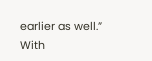earlier as well.”
With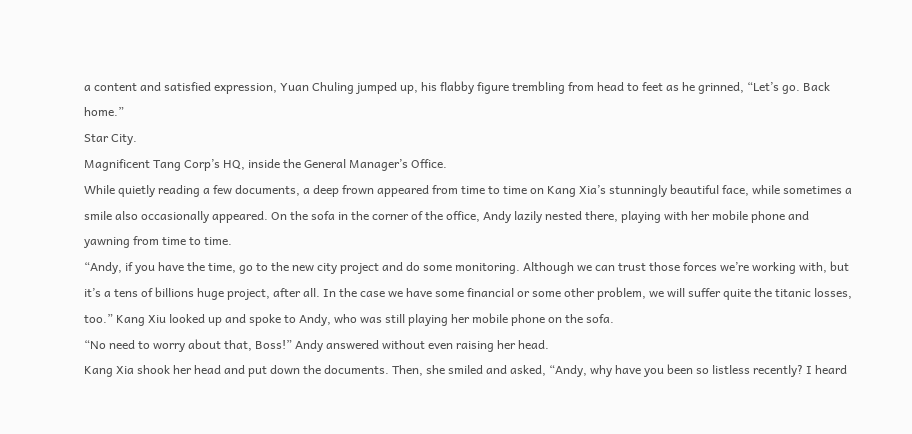a content and satisfied expression, Yuan Chuling jumped up, his flabby figure trembling from head to feet as he grinned, “Let’s go. Back home.”
Star City.
Magnificent Tang Corp’s HQ, inside the General Manager’s Office.
While quietly reading a few documents, a deep frown appeared from time to time on Kang Xia’s stunningly beautiful face, while sometimes a smile also occasionally appeared. On the sofa in the corner of the office, Andy lazily nested there, playing with her mobile phone and yawning from time to time.
“Andy, if you have the time, go to the new city project and do some monitoring. Although we can trust those forces we’re working with, but it’s a tens of billions huge project, after all. In the case we have some financial or some other problem, we will suffer quite the titanic losses, too.” Kang Xiu looked up and spoke to Andy, who was still playing her mobile phone on the sofa.
“No need to worry about that, Boss!” Andy answered without even raising her head.
Kang Xia shook her head and put down the documents. Then, she smiled and asked, “Andy, why have you been so listless recently? I heard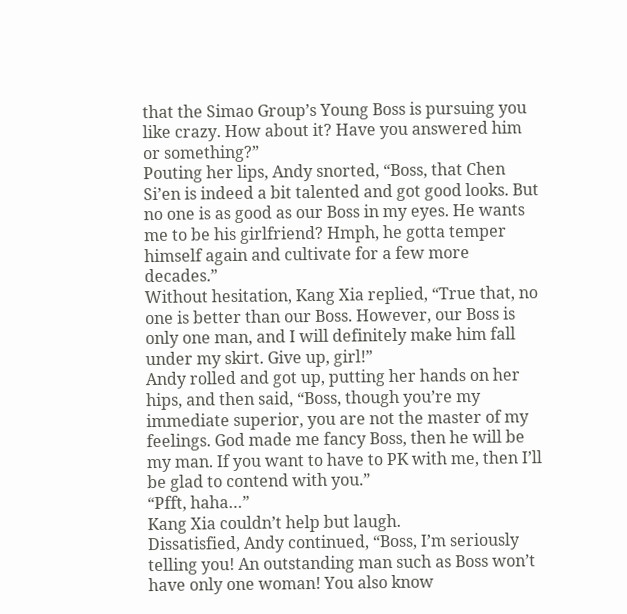that the Simao Group’s Young Boss is pursuing you like crazy. How about it? Have you answered him or something?”
Pouting her lips, Andy snorted, “Boss, that Chen Si’en is indeed a bit talented and got good looks. But no one is as good as our Boss in my eyes. He wants me to be his girlfriend? Hmph, he gotta temper himself again and cultivate for a few more decades.”
Without hesitation, Kang Xia replied, “True that, no one is better than our Boss. However, our Boss is only one man, and I will definitely make him fall under my skirt. Give up, girl!”
Andy rolled and got up, putting her hands on her hips, and then said, “Boss, though you’re my immediate superior, you are not the master of my feelings. God made me fancy Boss, then he will be my man. If you want to have to PK with me, then I’ll be glad to contend with you.”
“Pfft, haha…”
Kang Xia couldn’t help but laugh.
Dissatisfied, Andy continued, “Boss, I’m seriously telling you! An outstanding man such as Boss won’t have only one woman! You also know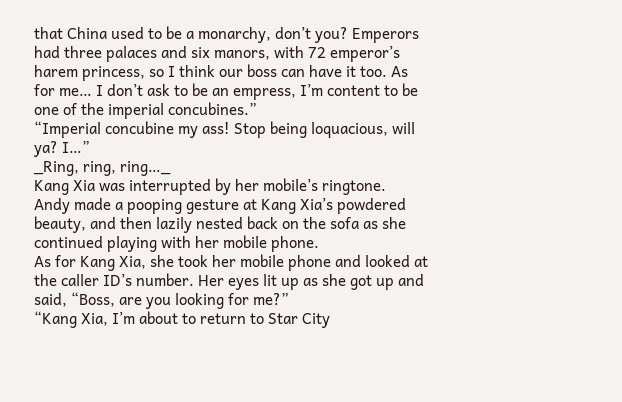that China used to be a monarchy, don’t you? Emperors had three palaces and six manors, with 72 emperor’s harem princess, so I think our boss can have it too. As for me… I don’t ask to be an empress, I’m content to be one of the imperial concubines.”
“Imperial concubine my ass! Stop being loquacious, will ya? I…”
_Ring, ring, ring…_
Kang Xia was interrupted by her mobile’s ringtone.
Andy made a pooping gesture at Kang Xia’s powdered beauty, and then lazily nested back on the sofa as she continued playing with her mobile phone.
As for Kang Xia, she took her mobile phone and looked at the caller ID’s number. Her eyes lit up as she got up and said, “Boss, are you looking for me?”
“Kang Xia, I’m about to return to Star City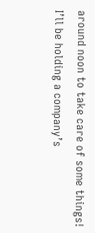around noon to take care of some things! I’ll be holding a company’s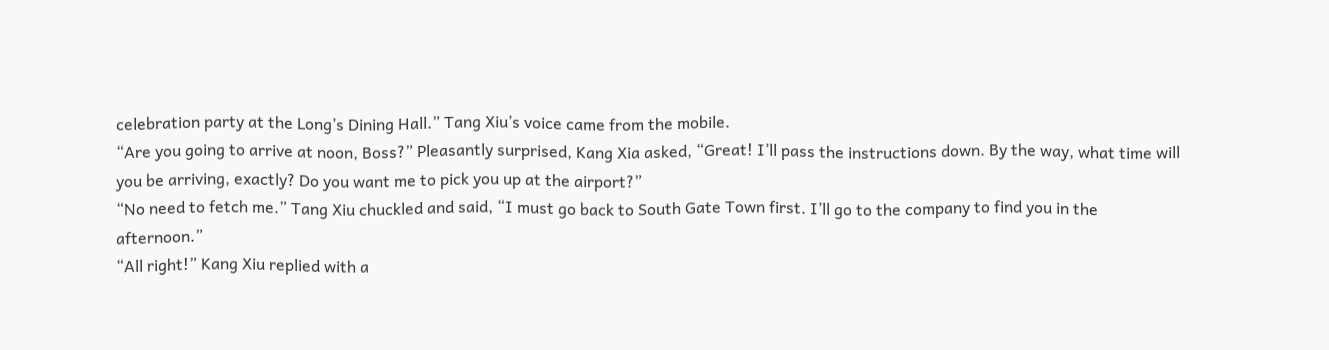celebration party at the Long’s Dining Hall.” Tang Xiu’s voice came from the mobile.
“Are you going to arrive at noon, Boss?” Pleasantly surprised, Kang Xia asked, “Great! I’ll pass the instructions down. By the way, what time will you be arriving, exactly? Do you want me to pick you up at the airport?”
“No need to fetch me.” Tang Xiu chuckled and said, “I must go back to South Gate Town first. I’ll go to the company to find you in the afternoon.”
“All right!” Kang Xiu replied with a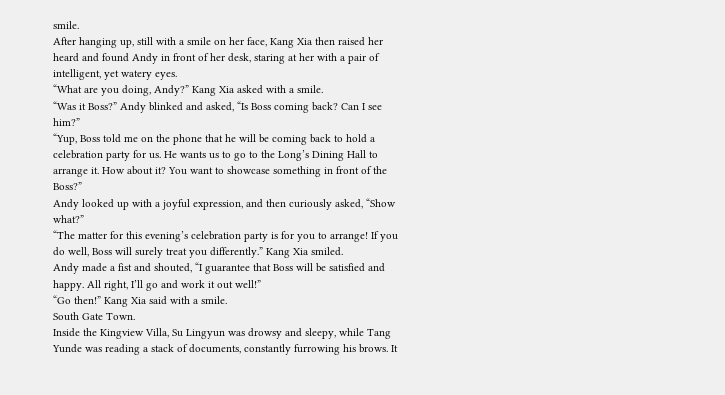smile.
After hanging up, still with a smile on her face, Kang Xia then raised her heard and found Andy in front of her desk, staring at her with a pair of intelligent, yet watery eyes.
“What are you doing, Andy?” Kang Xia asked with a smile.
“Was it Boss?” Andy blinked and asked, “Is Boss coming back? Can I see him?”
“Yup, Boss told me on the phone that he will be coming back to hold a celebration party for us. He wants us to go to the Long’s Dining Hall to arrange it. How about it? You want to showcase something in front of the Boss?”
Andy looked up with a joyful expression, and then curiously asked, “Show what?”
“The matter for this evening’s celebration party is for you to arrange! If you do well, Boss will surely treat you differently.” Kang Xia smiled.
Andy made a fist and shouted, “I guarantee that Boss will be satisfied and happy. All right, I’ll go and work it out well!”
“Go then!” Kang Xia said with a smile.
South Gate Town.
Inside the Kingview Villa, Su Lingyun was drowsy and sleepy, while Tang Yunde was reading a stack of documents, constantly furrowing his brows. It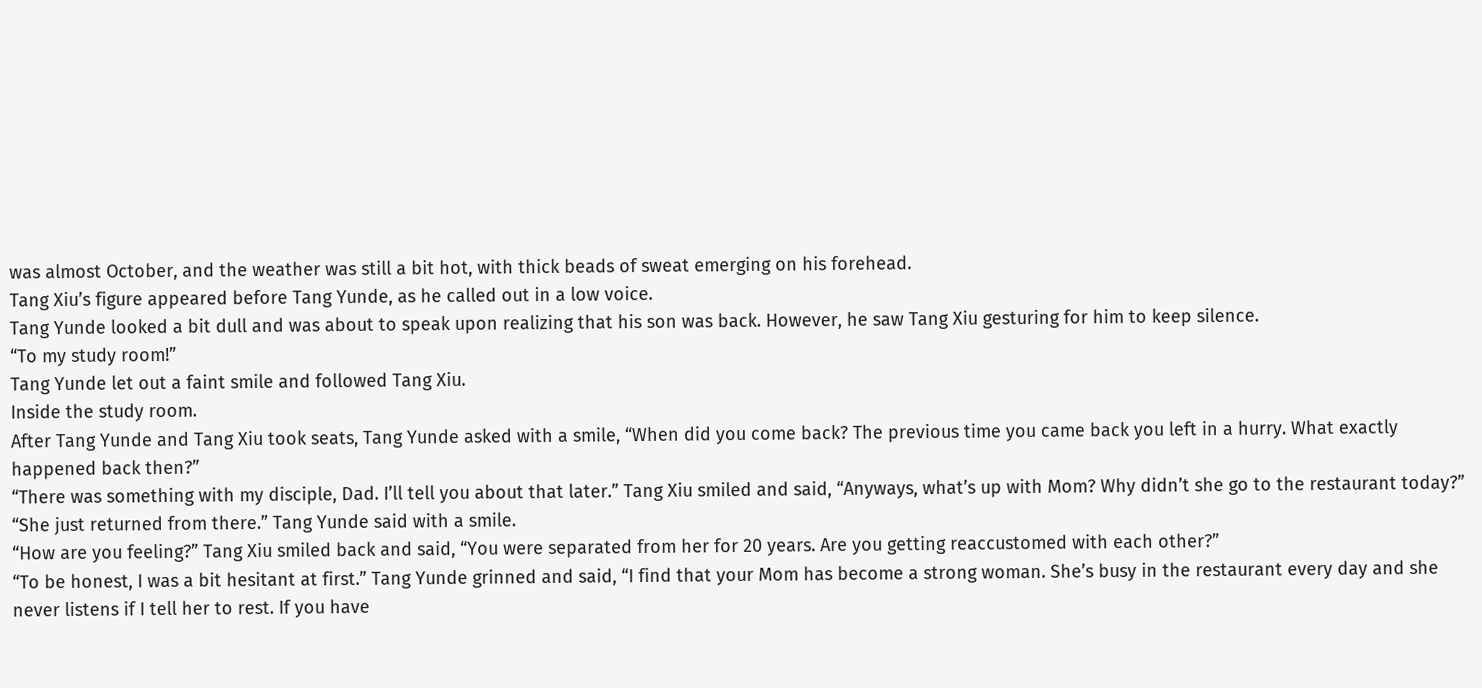was almost October, and the weather was still a bit hot, with thick beads of sweat emerging on his forehead.
Tang Xiu’s figure appeared before Tang Yunde, as he called out in a low voice.
Tang Yunde looked a bit dull and was about to speak upon realizing that his son was back. However, he saw Tang Xiu gesturing for him to keep silence.
“To my study room!”
Tang Yunde let out a faint smile and followed Tang Xiu.
Inside the study room.
After Tang Yunde and Tang Xiu took seats, Tang Yunde asked with a smile, “When did you come back? The previous time you came back you left in a hurry. What exactly happened back then?”
“There was something with my disciple, Dad. I’ll tell you about that later.” Tang Xiu smiled and said, “Anyways, what’s up with Mom? Why didn’t she go to the restaurant today?”
“She just returned from there.” Tang Yunde said with a smile.
“How are you feeling?” Tang Xiu smiled back and said, “You were separated from her for 20 years. Are you getting reaccustomed with each other?”
“To be honest, I was a bit hesitant at first.” Tang Yunde grinned and said, “I find that your Mom has become a strong woman. She’s busy in the restaurant every day and she never listens if I tell her to rest. If you have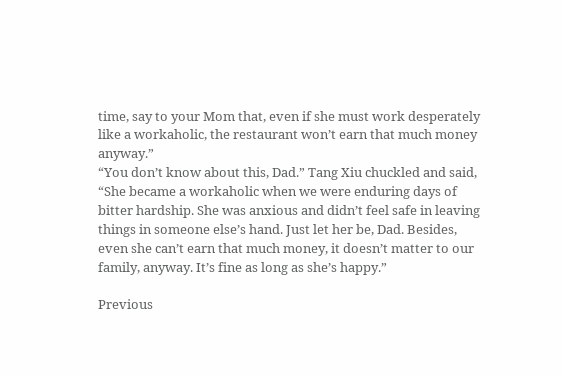time, say to your Mom that, even if she must work desperately like a workaholic, the restaurant won’t earn that much money anyway.”
“You don’t know about this, Dad.” Tang Xiu chuckled and said, “She became a workaholic when we were enduring days of bitter hardship. She was anxious and didn’t feel safe in leaving things in someone else’s hand. Just let her be, Dad. Besides, even she can’t earn that much money, it doesn’t matter to our family, anyway. It’s fine as long as she’s happy.”

Previous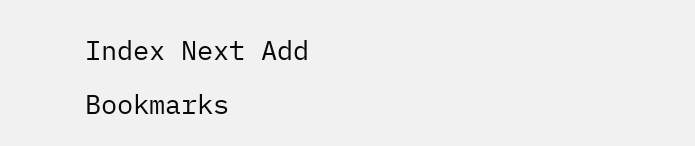Index Next Add Bookmarks